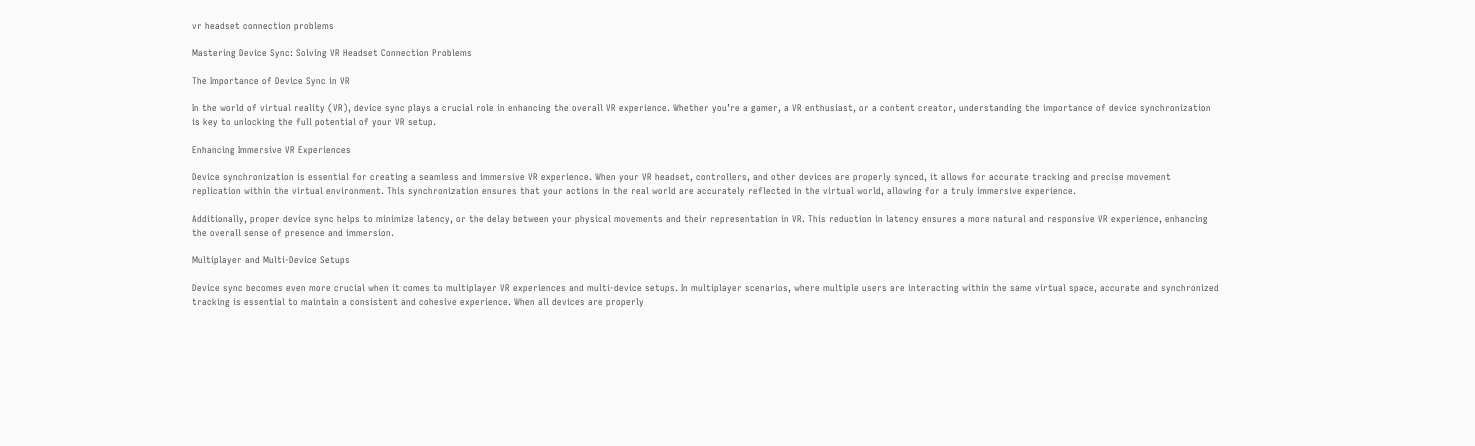vr headset connection problems

Mastering Device Sync: Solving VR Headset Connection Problems

The Importance of Device Sync in VR

In the world of virtual reality (VR), device sync plays a crucial role in enhancing the overall VR experience. Whether you’re a gamer, a VR enthusiast, or a content creator, understanding the importance of device synchronization is key to unlocking the full potential of your VR setup.

Enhancing Immersive VR Experiences

Device synchronization is essential for creating a seamless and immersive VR experience. When your VR headset, controllers, and other devices are properly synced, it allows for accurate tracking and precise movement replication within the virtual environment. This synchronization ensures that your actions in the real world are accurately reflected in the virtual world, allowing for a truly immersive experience.

Additionally, proper device sync helps to minimize latency, or the delay between your physical movements and their representation in VR. This reduction in latency ensures a more natural and responsive VR experience, enhancing the overall sense of presence and immersion.

Multiplayer and Multi-Device Setups

Device sync becomes even more crucial when it comes to multiplayer VR experiences and multi-device setups. In multiplayer scenarios, where multiple users are interacting within the same virtual space, accurate and synchronized tracking is essential to maintain a consistent and cohesive experience. When all devices are properly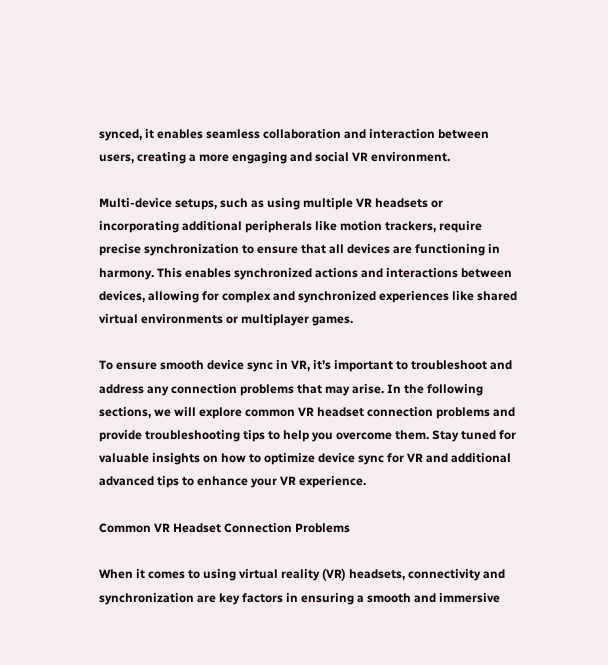synced, it enables seamless collaboration and interaction between users, creating a more engaging and social VR environment.

Multi-device setups, such as using multiple VR headsets or incorporating additional peripherals like motion trackers, require precise synchronization to ensure that all devices are functioning in harmony. This enables synchronized actions and interactions between devices, allowing for complex and synchronized experiences like shared virtual environments or multiplayer games.

To ensure smooth device sync in VR, it’s important to troubleshoot and address any connection problems that may arise. In the following sections, we will explore common VR headset connection problems and provide troubleshooting tips to help you overcome them. Stay tuned for valuable insights on how to optimize device sync for VR and additional advanced tips to enhance your VR experience.

Common VR Headset Connection Problems

When it comes to using virtual reality (VR) headsets, connectivity and synchronization are key factors in ensuring a smooth and immersive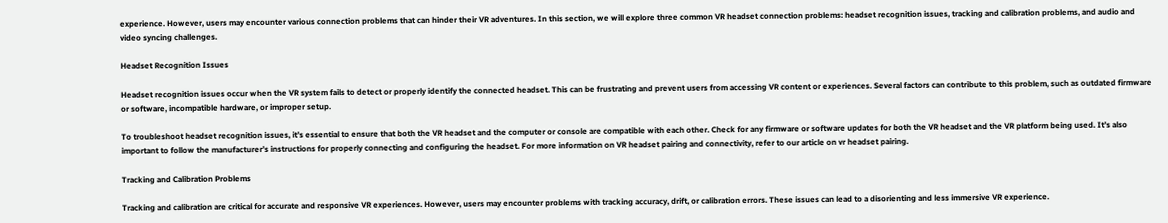experience. However, users may encounter various connection problems that can hinder their VR adventures. In this section, we will explore three common VR headset connection problems: headset recognition issues, tracking and calibration problems, and audio and video syncing challenges.

Headset Recognition Issues

Headset recognition issues occur when the VR system fails to detect or properly identify the connected headset. This can be frustrating and prevent users from accessing VR content or experiences. Several factors can contribute to this problem, such as outdated firmware or software, incompatible hardware, or improper setup.

To troubleshoot headset recognition issues, it’s essential to ensure that both the VR headset and the computer or console are compatible with each other. Check for any firmware or software updates for both the VR headset and the VR platform being used. It’s also important to follow the manufacturer’s instructions for properly connecting and configuring the headset. For more information on VR headset pairing and connectivity, refer to our article on vr headset pairing.

Tracking and Calibration Problems

Tracking and calibration are critical for accurate and responsive VR experiences. However, users may encounter problems with tracking accuracy, drift, or calibration errors. These issues can lead to a disorienting and less immersive VR experience.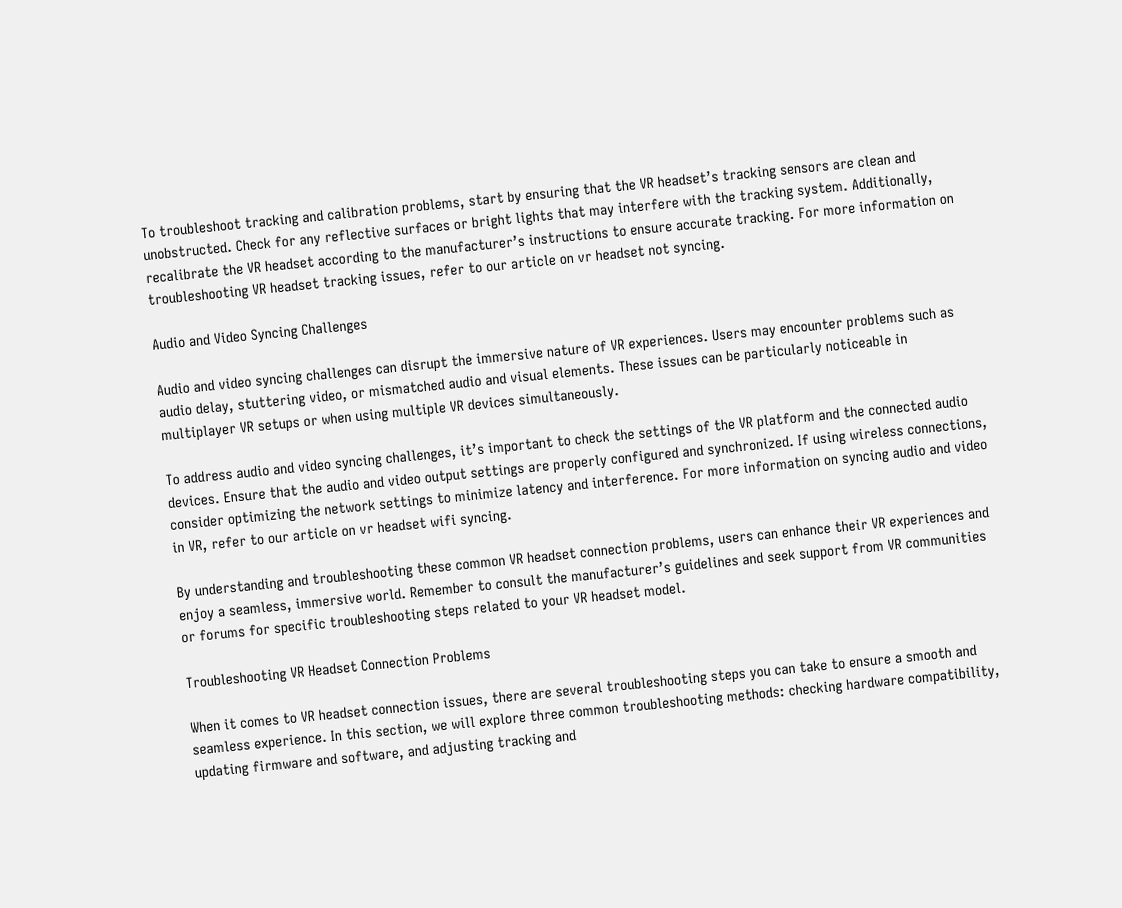To troubleshoot tracking and calibration problems, start by ensuring that the VR headset’s tracking sensors are clean and unobstructed. Check for any reflective surfaces or bright lights that may interfere with the tracking system. Additionally, recalibrate the VR headset according to the manufacturer’s instructions to ensure accurate tracking. For more information on troubleshooting VR headset tracking issues, refer to our article on vr headset not syncing.

Audio and Video Syncing Challenges

Audio and video syncing challenges can disrupt the immersive nature of VR experiences. Users may encounter problems such as audio delay, stuttering video, or mismatched audio and visual elements. These issues can be particularly noticeable in multiplayer VR setups or when using multiple VR devices simultaneously.

To address audio and video syncing challenges, it’s important to check the settings of the VR platform and the connected audio devices. Ensure that the audio and video output settings are properly configured and synchronized. If using wireless connections, consider optimizing the network settings to minimize latency and interference. For more information on syncing audio and video in VR, refer to our article on vr headset wifi syncing.

By understanding and troubleshooting these common VR headset connection problems, users can enhance their VR experiences and enjoy a seamless, immersive world. Remember to consult the manufacturer’s guidelines and seek support from VR communities or forums for specific troubleshooting steps related to your VR headset model.

Troubleshooting VR Headset Connection Problems

When it comes to VR headset connection issues, there are several troubleshooting steps you can take to ensure a smooth and seamless experience. In this section, we will explore three common troubleshooting methods: checking hardware compatibility, updating firmware and software, and adjusting tracking and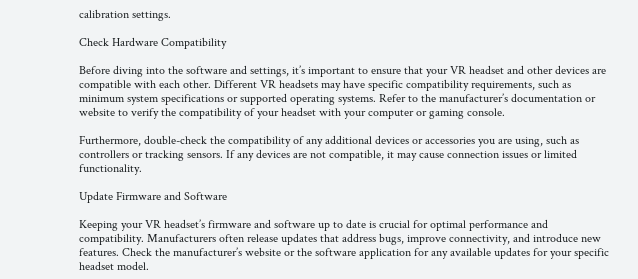calibration settings.

Check Hardware Compatibility

Before diving into the software and settings, it’s important to ensure that your VR headset and other devices are compatible with each other. Different VR headsets may have specific compatibility requirements, such as minimum system specifications or supported operating systems. Refer to the manufacturer’s documentation or website to verify the compatibility of your headset with your computer or gaming console.

Furthermore, double-check the compatibility of any additional devices or accessories you are using, such as controllers or tracking sensors. If any devices are not compatible, it may cause connection issues or limited functionality.

Update Firmware and Software

Keeping your VR headset’s firmware and software up to date is crucial for optimal performance and compatibility. Manufacturers often release updates that address bugs, improve connectivity, and introduce new features. Check the manufacturer’s website or the software application for any available updates for your specific headset model.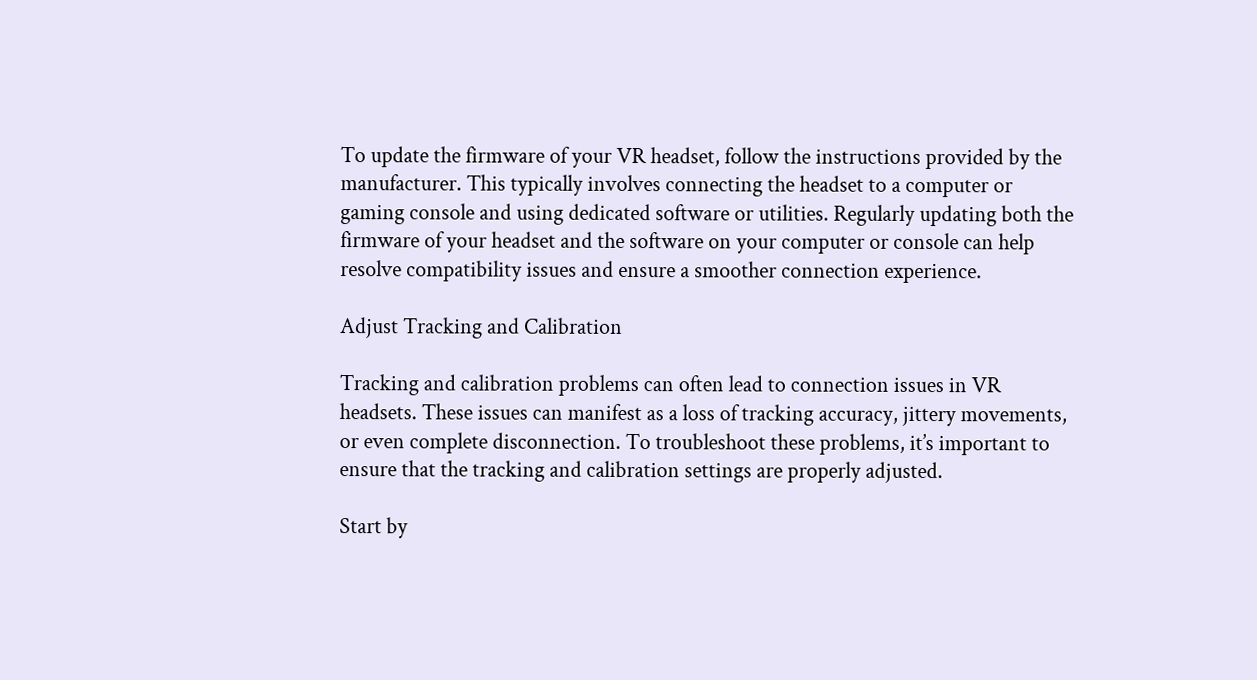To update the firmware of your VR headset, follow the instructions provided by the manufacturer. This typically involves connecting the headset to a computer or gaming console and using dedicated software or utilities. Regularly updating both the firmware of your headset and the software on your computer or console can help resolve compatibility issues and ensure a smoother connection experience.

Adjust Tracking and Calibration

Tracking and calibration problems can often lead to connection issues in VR headsets. These issues can manifest as a loss of tracking accuracy, jittery movements, or even complete disconnection. To troubleshoot these problems, it’s important to ensure that the tracking and calibration settings are properly adjusted.

Start by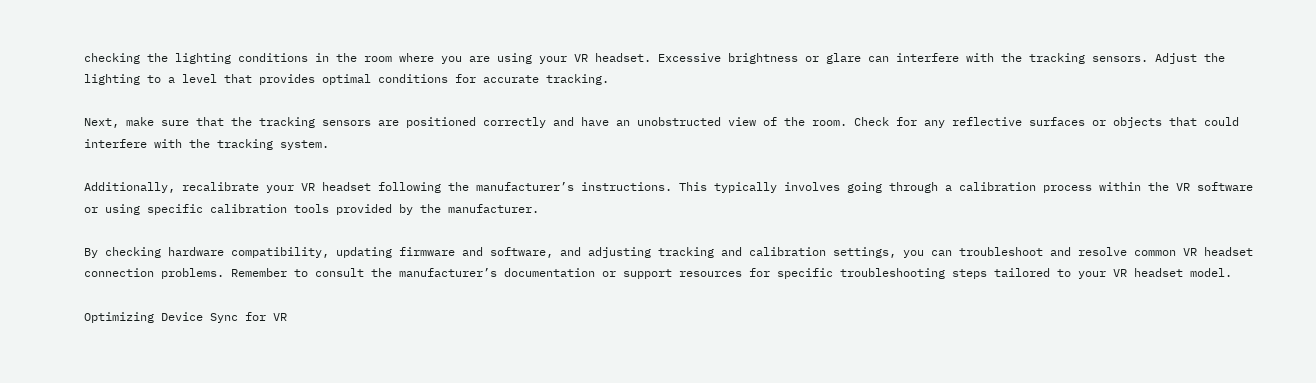checking the lighting conditions in the room where you are using your VR headset. Excessive brightness or glare can interfere with the tracking sensors. Adjust the lighting to a level that provides optimal conditions for accurate tracking.

Next, make sure that the tracking sensors are positioned correctly and have an unobstructed view of the room. Check for any reflective surfaces or objects that could interfere with the tracking system.

Additionally, recalibrate your VR headset following the manufacturer’s instructions. This typically involves going through a calibration process within the VR software or using specific calibration tools provided by the manufacturer.

By checking hardware compatibility, updating firmware and software, and adjusting tracking and calibration settings, you can troubleshoot and resolve common VR headset connection problems. Remember to consult the manufacturer’s documentation or support resources for specific troubleshooting steps tailored to your VR headset model.

Optimizing Device Sync for VR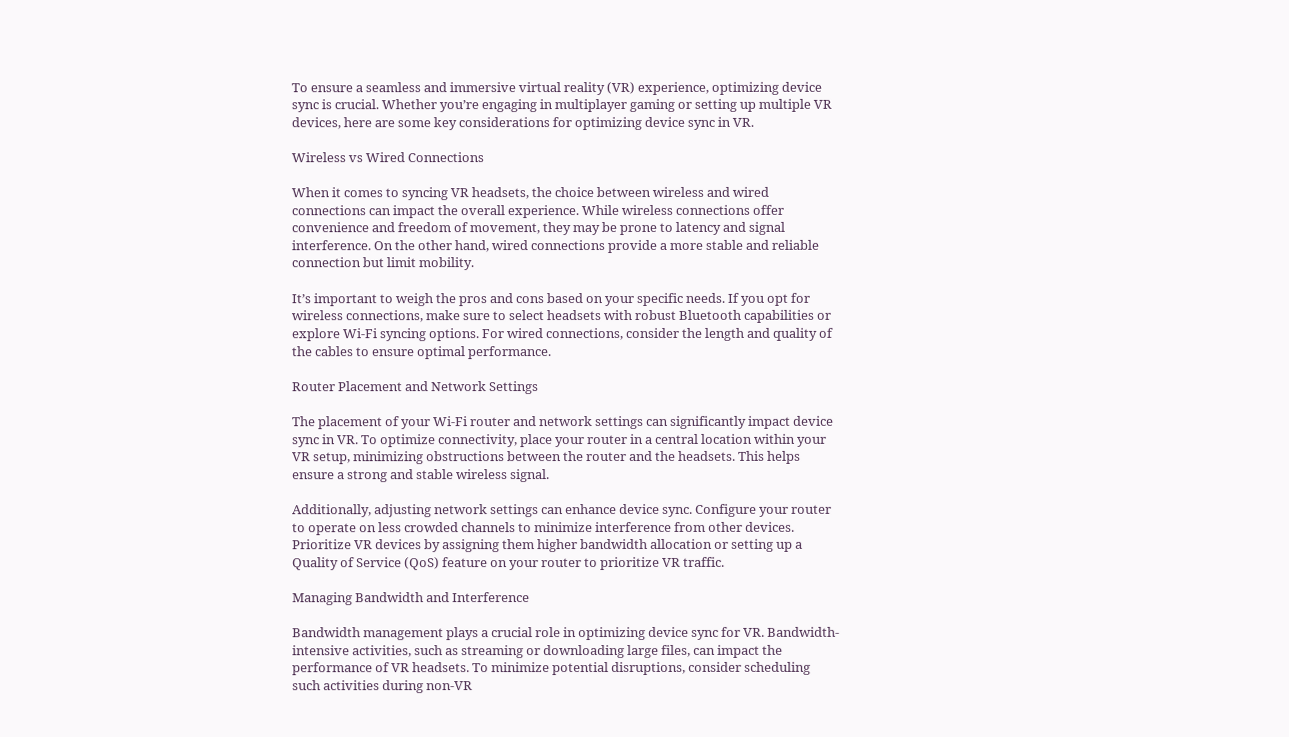To ensure a seamless and immersive virtual reality (VR) experience, optimizing device sync is crucial. Whether you’re engaging in multiplayer gaming or setting up multiple VR devices, here are some key considerations for optimizing device sync in VR.

Wireless vs Wired Connections

When it comes to syncing VR headsets, the choice between wireless and wired connections can impact the overall experience. While wireless connections offer convenience and freedom of movement, they may be prone to latency and signal interference. On the other hand, wired connections provide a more stable and reliable connection but limit mobility.

It’s important to weigh the pros and cons based on your specific needs. If you opt for wireless connections, make sure to select headsets with robust Bluetooth capabilities or explore Wi-Fi syncing options. For wired connections, consider the length and quality of the cables to ensure optimal performance.

Router Placement and Network Settings

The placement of your Wi-Fi router and network settings can significantly impact device sync in VR. To optimize connectivity, place your router in a central location within your VR setup, minimizing obstructions between the router and the headsets. This helps ensure a strong and stable wireless signal.

Additionally, adjusting network settings can enhance device sync. Configure your router to operate on less crowded channels to minimize interference from other devices. Prioritize VR devices by assigning them higher bandwidth allocation or setting up a Quality of Service (QoS) feature on your router to prioritize VR traffic.

Managing Bandwidth and Interference

Bandwidth management plays a crucial role in optimizing device sync for VR. Bandwidth-intensive activities, such as streaming or downloading large files, can impact the performance of VR headsets. To minimize potential disruptions, consider scheduling such activities during non-VR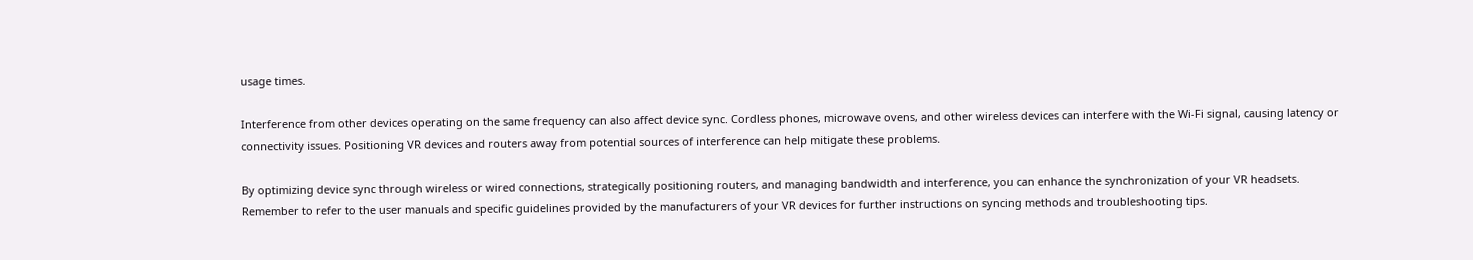usage times.

Interference from other devices operating on the same frequency can also affect device sync. Cordless phones, microwave ovens, and other wireless devices can interfere with the Wi-Fi signal, causing latency or connectivity issues. Positioning VR devices and routers away from potential sources of interference can help mitigate these problems.

By optimizing device sync through wireless or wired connections, strategically positioning routers, and managing bandwidth and interference, you can enhance the synchronization of your VR headsets. Remember to refer to the user manuals and specific guidelines provided by the manufacturers of your VR devices for further instructions on syncing methods and troubleshooting tips.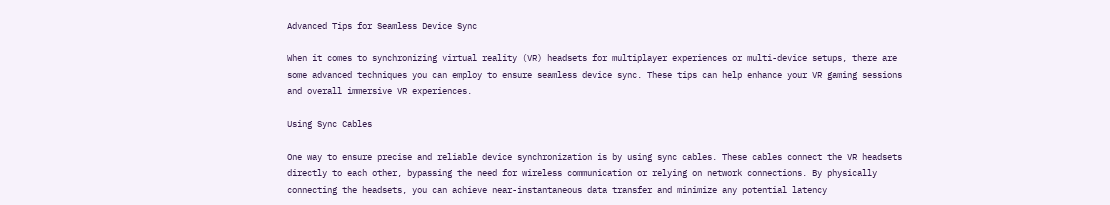Advanced Tips for Seamless Device Sync

When it comes to synchronizing virtual reality (VR) headsets for multiplayer experiences or multi-device setups, there are some advanced techniques you can employ to ensure seamless device sync. These tips can help enhance your VR gaming sessions and overall immersive VR experiences.

Using Sync Cables

One way to ensure precise and reliable device synchronization is by using sync cables. These cables connect the VR headsets directly to each other, bypassing the need for wireless communication or relying on network connections. By physically connecting the headsets, you can achieve near-instantaneous data transfer and minimize any potential latency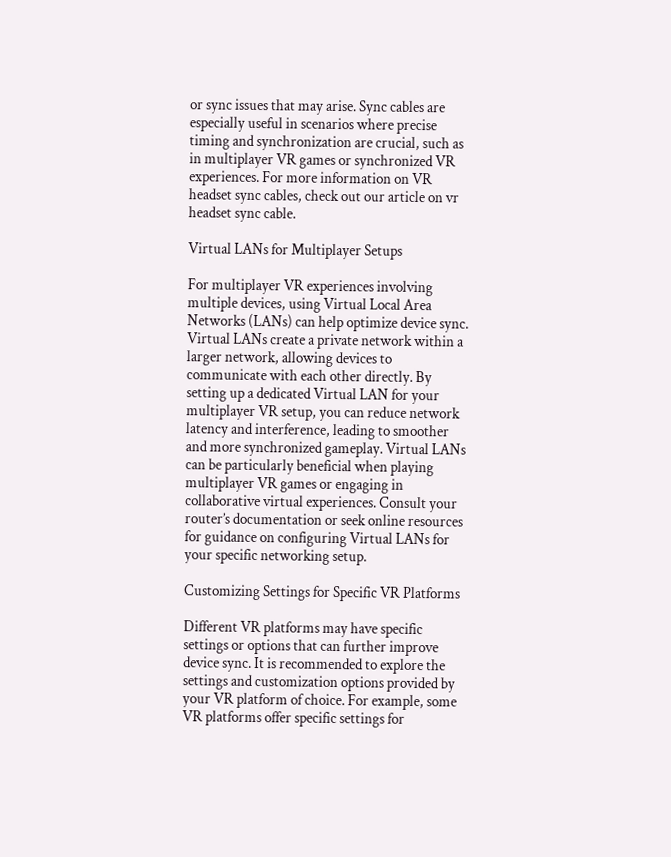or sync issues that may arise. Sync cables are especially useful in scenarios where precise timing and synchronization are crucial, such as in multiplayer VR games or synchronized VR experiences. For more information on VR headset sync cables, check out our article on vr headset sync cable.

Virtual LANs for Multiplayer Setups

For multiplayer VR experiences involving multiple devices, using Virtual Local Area Networks (LANs) can help optimize device sync. Virtual LANs create a private network within a larger network, allowing devices to communicate with each other directly. By setting up a dedicated Virtual LAN for your multiplayer VR setup, you can reduce network latency and interference, leading to smoother and more synchronized gameplay. Virtual LANs can be particularly beneficial when playing multiplayer VR games or engaging in collaborative virtual experiences. Consult your router’s documentation or seek online resources for guidance on configuring Virtual LANs for your specific networking setup.

Customizing Settings for Specific VR Platforms

Different VR platforms may have specific settings or options that can further improve device sync. It is recommended to explore the settings and customization options provided by your VR platform of choice. For example, some VR platforms offer specific settings for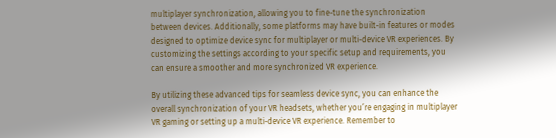multiplayer synchronization, allowing you to fine-tune the synchronization between devices. Additionally, some platforms may have built-in features or modes designed to optimize device sync for multiplayer or multi-device VR experiences. By customizing the settings according to your specific setup and requirements, you can ensure a smoother and more synchronized VR experience.

By utilizing these advanced tips for seamless device sync, you can enhance the overall synchronization of your VR headsets, whether you’re engaging in multiplayer VR gaming or setting up a multi-device VR experience. Remember to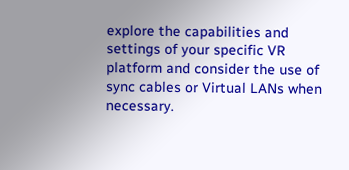explore the capabilities and settings of your specific VR platform and consider the use of sync cables or Virtual LANs when necessary.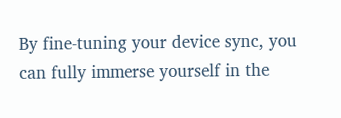By fine-tuning your device sync, you can fully immerse yourself in the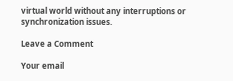virtual world without any interruptions or synchronization issues.

Leave a Comment

Your email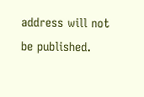address will not be published.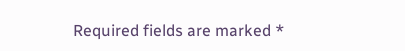Required fields are marked *